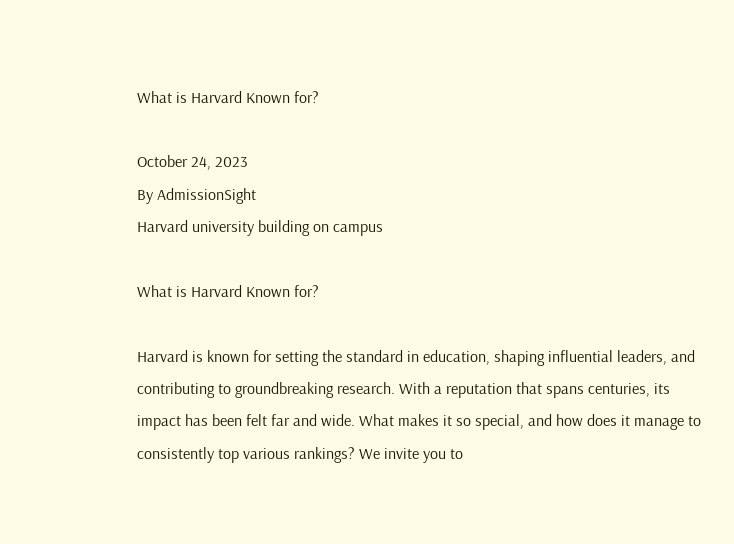What is Harvard Known for?

October 24, 2023
By AdmissionSight
Harvard university building on campus

What is Harvard Known for?

Harvard is known for setting the standard in education, shaping influential leaders, and contributing to groundbreaking research. With a reputation that spans centuries, its impact has been felt far and wide. What makes it so special, and how does it manage to consistently top various rankings? We invite you to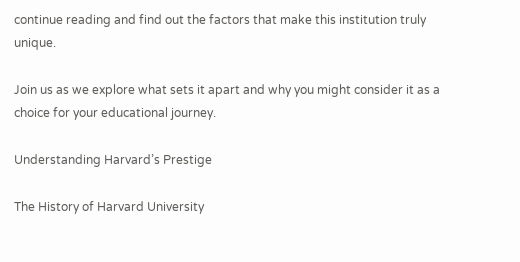continue reading and find out the factors that make this institution truly unique.

Join us as we explore what sets it apart and why you might consider it as a choice for your educational journey.

Understanding Harvard’s Prestige

The History of Harvard University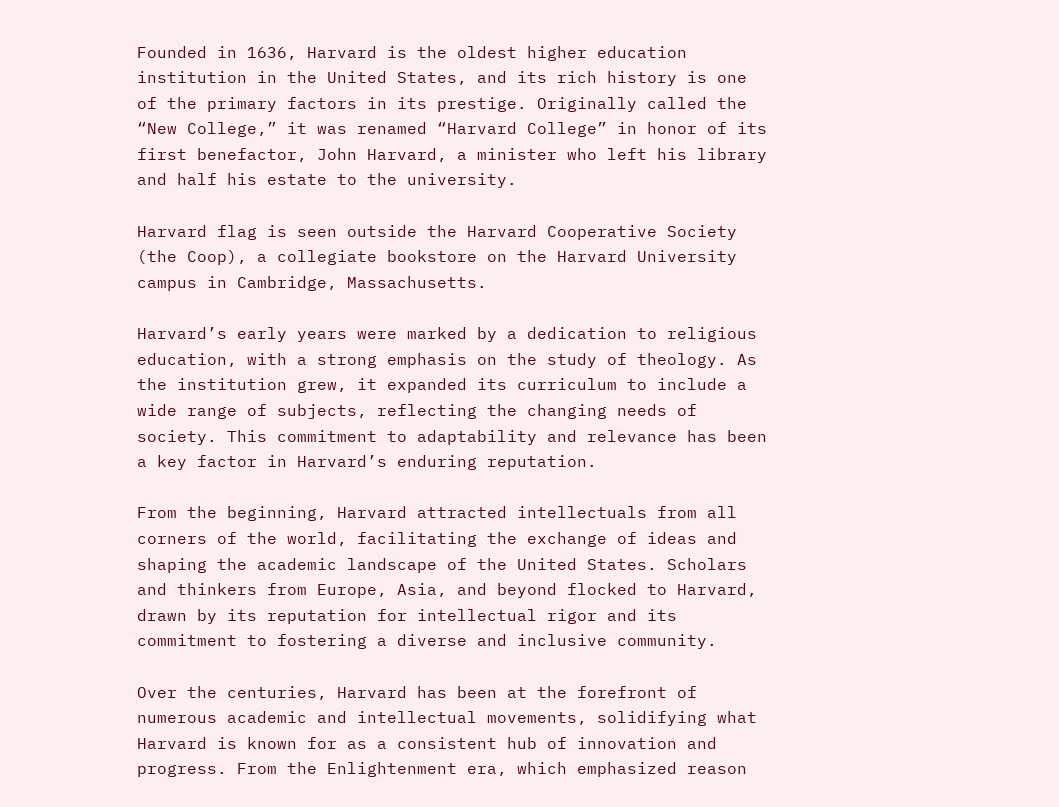Founded in 1636, Harvard is the oldest higher education institution in the United States, and its rich history is one of the primary factors in its prestige. Originally called the “New College,” it was renamed “Harvard College” in honor of its first benefactor, John Harvard, a minister who left his library and half his estate to the university.

Harvard flag is seen outside the Harvard Cooperative Society (the Coop), a collegiate bookstore on the Harvard University campus in Cambridge, Massachusetts.

Harvard’s early years were marked by a dedication to religious education, with a strong emphasis on the study of theology. As the institution grew, it expanded its curriculum to include a wide range of subjects, reflecting the changing needs of society. This commitment to adaptability and relevance has been a key factor in Harvard’s enduring reputation.

From the beginning, Harvard attracted intellectuals from all corners of the world, facilitating the exchange of ideas and shaping the academic landscape of the United States. Scholars and thinkers from Europe, Asia, and beyond flocked to Harvard, drawn by its reputation for intellectual rigor and its commitment to fostering a diverse and inclusive community.

Over the centuries, Harvard has been at the forefront of numerous academic and intellectual movements, solidifying what Harvard is known for as a consistent hub of innovation and progress. From the Enlightenment era, which emphasized reason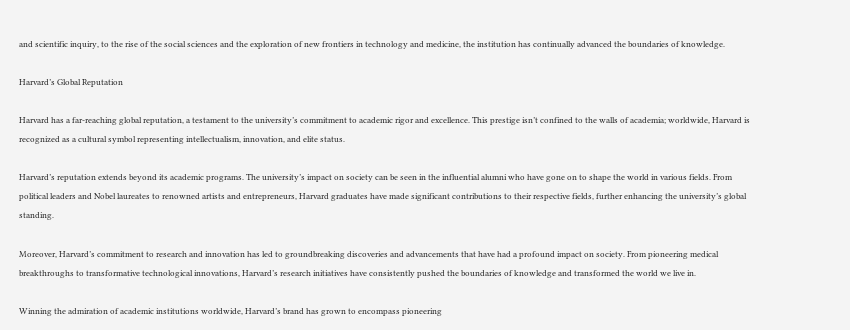and scientific inquiry, to the rise of the social sciences and the exploration of new frontiers in technology and medicine, the institution has continually advanced the boundaries of knowledge.

Harvard’s Global Reputation

Harvard has a far-reaching global reputation, a testament to the university’s commitment to academic rigor and excellence. This prestige isn’t confined to the walls of academia; worldwide, Harvard is recognized as a cultural symbol representing intellectualism, innovation, and elite status.

Harvard’s reputation extends beyond its academic programs. The university’s impact on society can be seen in the influential alumni who have gone on to shape the world in various fields. From political leaders and Nobel laureates to renowned artists and entrepreneurs, Harvard graduates have made significant contributions to their respective fields, further enhancing the university’s global standing.

Moreover, Harvard’s commitment to research and innovation has led to groundbreaking discoveries and advancements that have had a profound impact on society. From pioneering medical breakthroughs to transformative technological innovations, Harvard’s research initiatives have consistently pushed the boundaries of knowledge and transformed the world we live in.

Winning the admiration of academic institutions worldwide, Harvard’s brand has grown to encompass pioneering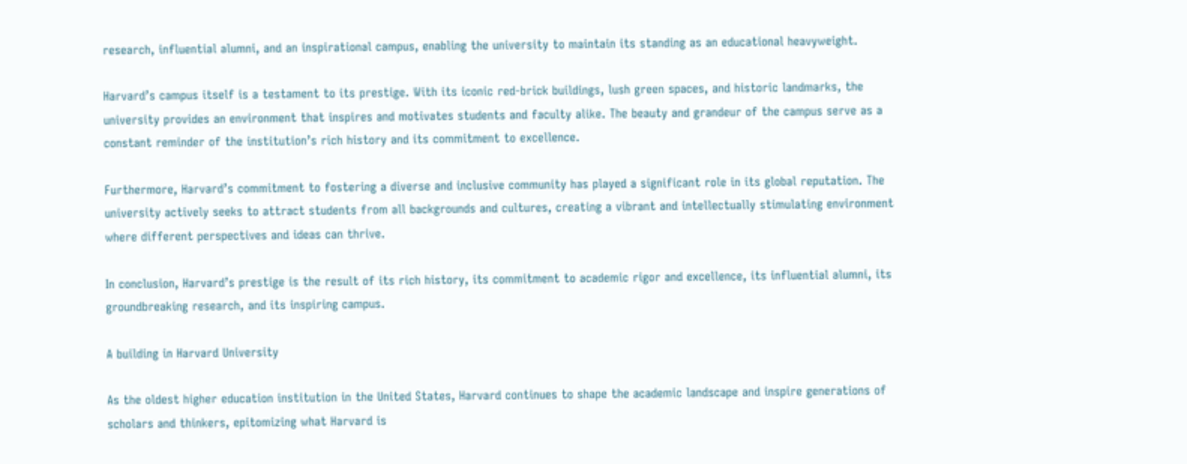research, influential alumni, and an inspirational campus, enabling the university to maintain its standing as an educational heavyweight.

Harvard’s campus itself is a testament to its prestige. With its iconic red-brick buildings, lush green spaces, and historic landmarks, the university provides an environment that inspires and motivates students and faculty alike. The beauty and grandeur of the campus serve as a constant reminder of the institution’s rich history and its commitment to excellence.

Furthermore, Harvard’s commitment to fostering a diverse and inclusive community has played a significant role in its global reputation. The university actively seeks to attract students from all backgrounds and cultures, creating a vibrant and intellectually stimulating environment where different perspectives and ideas can thrive.

In conclusion, Harvard’s prestige is the result of its rich history, its commitment to academic rigor and excellence, its influential alumni, its groundbreaking research, and its inspiring campus.

A building in Harvard University

As the oldest higher education institution in the United States, Harvard continues to shape the academic landscape and inspire generations of scholars and thinkers, epitomizing what Harvard is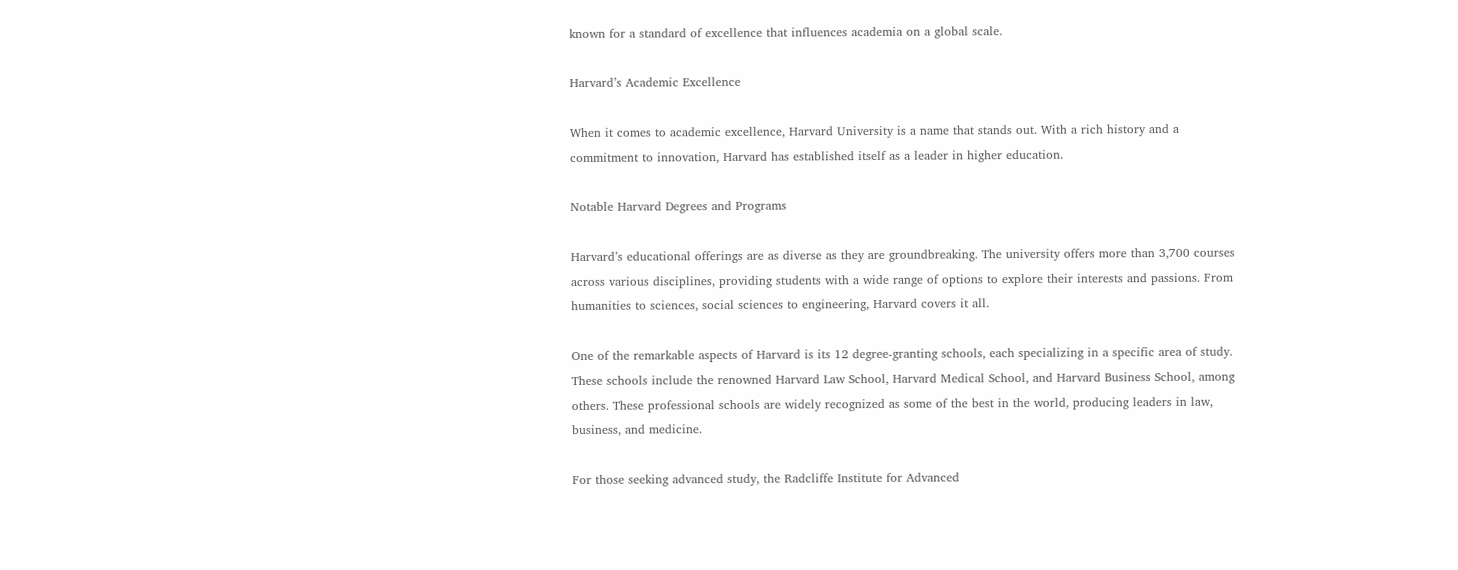known for a standard of excellence that influences academia on a global scale.

Harvard’s Academic Excellence

When it comes to academic excellence, Harvard University is a name that stands out. With a rich history and a commitment to innovation, Harvard has established itself as a leader in higher education.

Notable Harvard Degrees and Programs

Harvard’s educational offerings are as diverse as they are groundbreaking. The university offers more than 3,700 courses across various disciplines, providing students with a wide range of options to explore their interests and passions. From humanities to sciences, social sciences to engineering, Harvard covers it all.

One of the remarkable aspects of Harvard is its 12 degree-granting schools, each specializing in a specific area of study. These schools include the renowned Harvard Law School, Harvard Medical School, and Harvard Business School, among others. These professional schools are widely recognized as some of the best in the world, producing leaders in law, business, and medicine.

For those seeking advanced study, the Radcliffe Institute for Advanced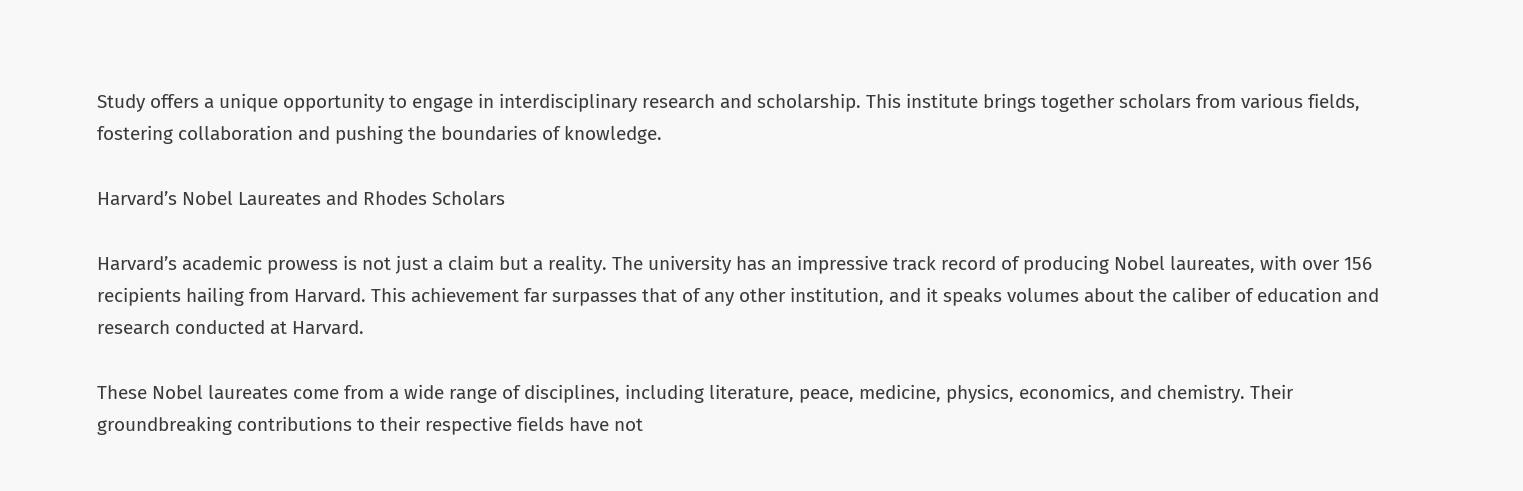Study offers a unique opportunity to engage in interdisciplinary research and scholarship. This institute brings together scholars from various fields, fostering collaboration and pushing the boundaries of knowledge.

Harvard’s Nobel Laureates and Rhodes Scholars

Harvard’s academic prowess is not just a claim but a reality. The university has an impressive track record of producing Nobel laureates, with over 156 recipients hailing from Harvard. This achievement far surpasses that of any other institution, and it speaks volumes about the caliber of education and research conducted at Harvard.

These Nobel laureates come from a wide range of disciplines, including literature, peace, medicine, physics, economics, and chemistry. Their groundbreaking contributions to their respective fields have not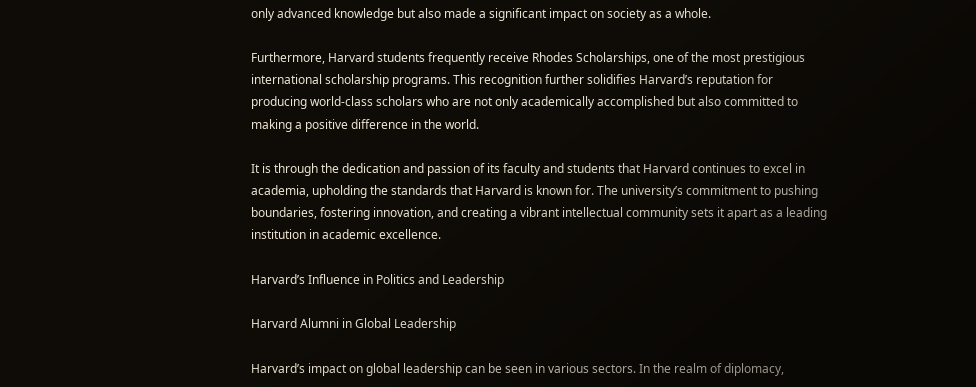only advanced knowledge but also made a significant impact on society as a whole.

Furthermore, Harvard students frequently receive Rhodes Scholarships, one of the most prestigious international scholarship programs. This recognition further solidifies Harvard’s reputation for producing world-class scholars who are not only academically accomplished but also committed to making a positive difference in the world.

It is through the dedication and passion of its faculty and students that Harvard continues to excel in academia, upholding the standards that Harvard is known for. The university’s commitment to pushing boundaries, fostering innovation, and creating a vibrant intellectual community sets it apart as a leading institution in academic excellence.

Harvard’s Influence in Politics and Leadership

Harvard Alumni in Global Leadership

Harvard’s impact on global leadership can be seen in various sectors. In the realm of diplomacy,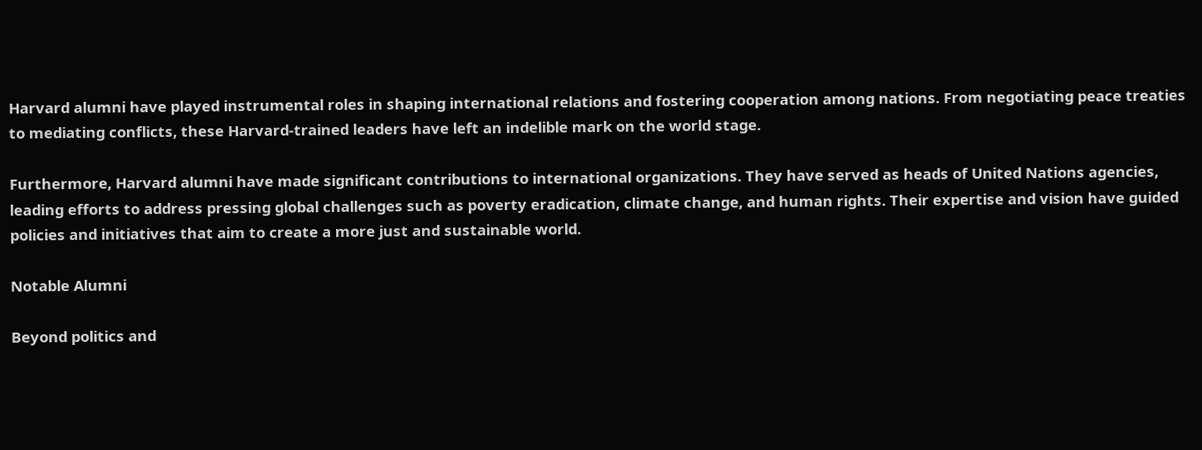Harvard alumni have played instrumental roles in shaping international relations and fostering cooperation among nations. From negotiating peace treaties to mediating conflicts, these Harvard-trained leaders have left an indelible mark on the world stage.

Furthermore, Harvard alumni have made significant contributions to international organizations. They have served as heads of United Nations agencies, leading efforts to address pressing global challenges such as poverty eradication, climate change, and human rights. Their expertise and vision have guided policies and initiatives that aim to create a more just and sustainable world.

Notable Alumni

Beyond politics and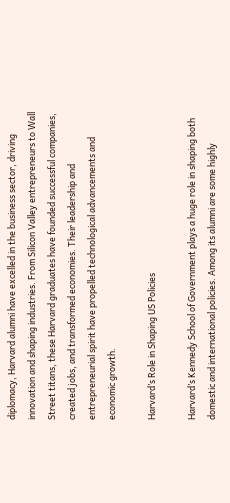diplomacy, Harvard alumni have excelled in the business sector, driving innovation and shaping industries. From Silicon Valley entrepreneurs to Wall Street titans, these Harvard graduates have founded successful companies, created jobs, and transformed economies. Their leadership and entrepreneurial spirit have propelled technological advancements and economic growth.

Harvard’s Role in Shaping US Policies

Harvard’s Kennedy School of Government plays a huge role in shaping both domestic and international policies. Among its alumni are some highly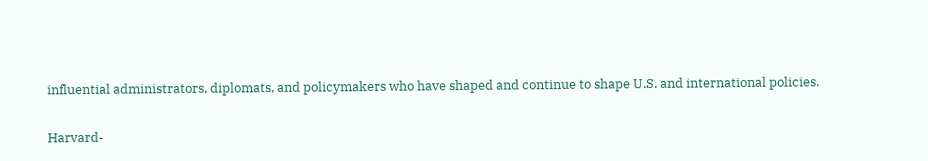influential administrators, diplomats, and policymakers who have shaped and continue to shape U.S. and international policies.

Harvard-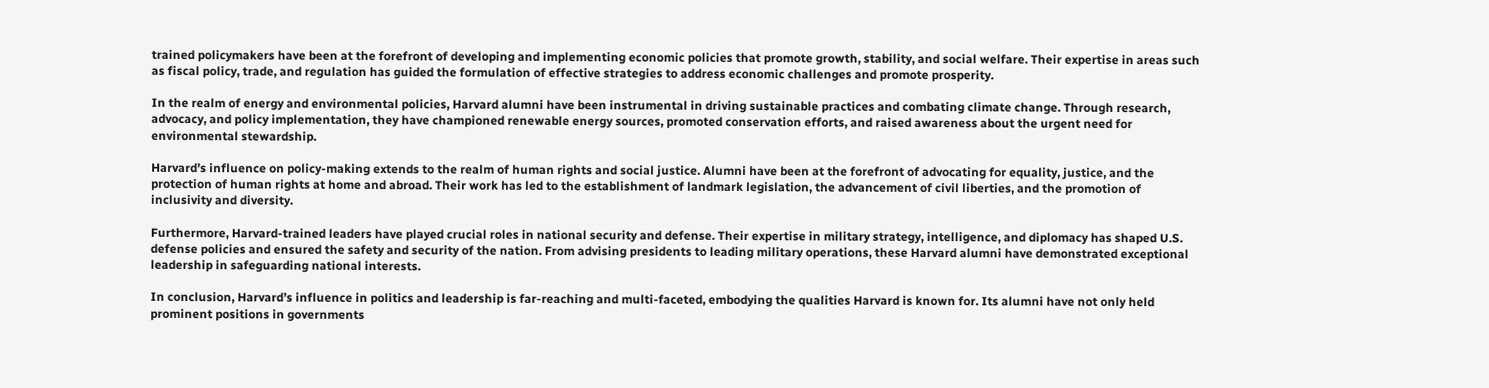trained policymakers have been at the forefront of developing and implementing economic policies that promote growth, stability, and social welfare. Their expertise in areas such as fiscal policy, trade, and regulation has guided the formulation of effective strategies to address economic challenges and promote prosperity.

In the realm of energy and environmental policies, Harvard alumni have been instrumental in driving sustainable practices and combating climate change. Through research, advocacy, and policy implementation, they have championed renewable energy sources, promoted conservation efforts, and raised awareness about the urgent need for environmental stewardship.

Harvard’s influence on policy-making extends to the realm of human rights and social justice. Alumni have been at the forefront of advocating for equality, justice, and the protection of human rights at home and abroad. Their work has led to the establishment of landmark legislation, the advancement of civil liberties, and the promotion of inclusivity and diversity.

Furthermore, Harvard-trained leaders have played crucial roles in national security and defense. Their expertise in military strategy, intelligence, and diplomacy has shaped U.S. defense policies and ensured the safety and security of the nation. From advising presidents to leading military operations, these Harvard alumni have demonstrated exceptional leadership in safeguarding national interests.

In conclusion, Harvard’s influence in politics and leadership is far-reaching and multi-faceted, embodying the qualities Harvard is known for. Its alumni have not only held prominent positions in governments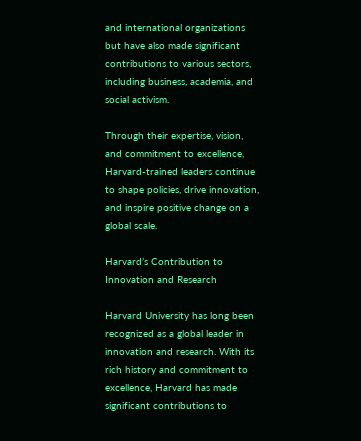and international organizations but have also made significant contributions to various sectors, including business, academia, and social activism.

Through their expertise, vision, and commitment to excellence, Harvard-trained leaders continue to shape policies, drive innovation, and inspire positive change on a global scale.

Harvard’s Contribution to Innovation and Research

Harvard University has long been recognized as a global leader in innovation and research. With its rich history and commitment to excellence, Harvard has made significant contributions to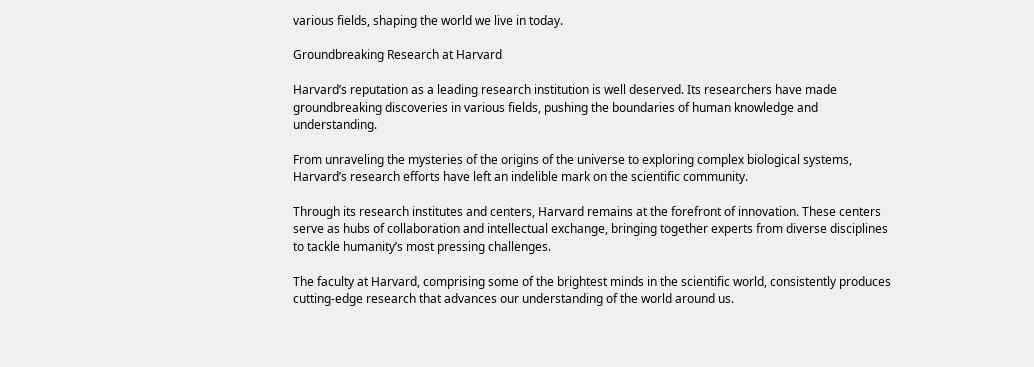various fields, shaping the world we live in today.

Groundbreaking Research at Harvard

Harvard’s reputation as a leading research institution is well deserved. Its researchers have made groundbreaking discoveries in various fields, pushing the boundaries of human knowledge and understanding.

From unraveling the mysteries of the origins of the universe to exploring complex biological systems, Harvard’s research efforts have left an indelible mark on the scientific community.

Through its research institutes and centers, Harvard remains at the forefront of innovation. These centers serve as hubs of collaboration and intellectual exchange, bringing together experts from diverse disciplines to tackle humanity’s most pressing challenges.

The faculty at Harvard, comprising some of the brightest minds in the scientific world, consistently produces cutting-edge research that advances our understanding of the world around us.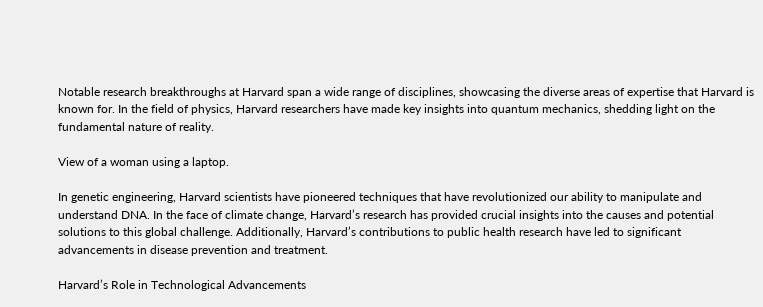Notable research breakthroughs at Harvard span a wide range of disciplines, showcasing the diverse areas of expertise that Harvard is known for. In the field of physics, Harvard researchers have made key insights into quantum mechanics, shedding light on the fundamental nature of reality.

View of a woman using a laptop.

In genetic engineering, Harvard scientists have pioneered techniques that have revolutionized our ability to manipulate and understand DNA. In the face of climate change, Harvard’s research has provided crucial insights into the causes and potential solutions to this global challenge. Additionally, Harvard’s contributions to public health research have led to significant advancements in disease prevention and treatment.

Harvard’s Role in Technological Advancements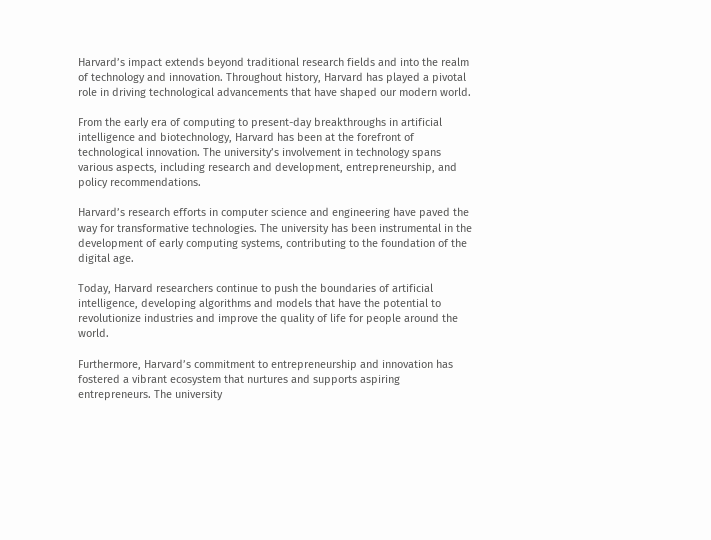Harvard’s impact extends beyond traditional research fields and into the realm of technology and innovation. Throughout history, Harvard has played a pivotal role in driving technological advancements that have shaped our modern world.

From the early era of computing to present-day breakthroughs in artificial intelligence and biotechnology, Harvard has been at the forefront of technological innovation. The university’s involvement in technology spans various aspects, including research and development, entrepreneurship, and policy recommendations.

Harvard’s research efforts in computer science and engineering have paved the way for transformative technologies. The university has been instrumental in the development of early computing systems, contributing to the foundation of the digital age.

Today, Harvard researchers continue to push the boundaries of artificial intelligence, developing algorithms and models that have the potential to revolutionize industries and improve the quality of life for people around the world.

Furthermore, Harvard’s commitment to entrepreneurship and innovation has fostered a vibrant ecosystem that nurtures and supports aspiring entrepreneurs. The university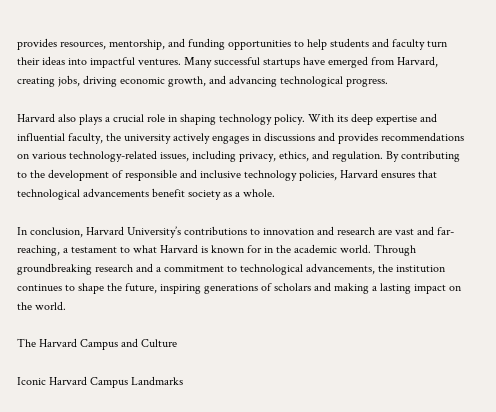provides resources, mentorship, and funding opportunities to help students and faculty turn their ideas into impactful ventures. Many successful startups have emerged from Harvard, creating jobs, driving economic growth, and advancing technological progress.

Harvard also plays a crucial role in shaping technology policy. With its deep expertise and influential faculty, the university actively engages in discussions and provides recommendations on various technology-related issues, including privacy, ethics, and regulation. By contributing to the development of responsible and inclusive technology policies, Harvard ensures that technological advancements benefit society as a whole.

In conclusion, Harvard University’s contributions to innovation and research are vast and far-reaching, a testament to what Harvard is known for in the academic world. Through groundbreaking research and a commitment to technological advancements, the institution continues to shape the future, inspiring generations of scholars and making a lasting impact on the world.

The Harvard Campus and Culture

Iconic Harvard Campus Landmarks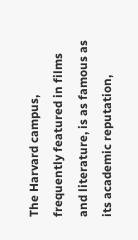The Harvard campus, frequently featured in films and literature, is as famous as its academic reputation,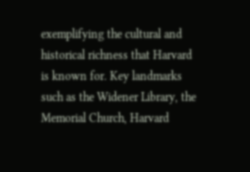exemplifying the cultural and historical richness that Harvard is known for. Key landmarks such as the Widener Library, the Memorial Church, Harvard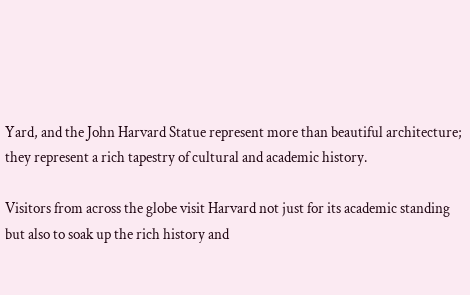Yard, and the John Harvard Statue represent more than beautiful architecture; they represent a rich tapestry of cultural and academic history.

Visitors from across the globe visit Harvard not just for its academic standing but also to soak up the rich history and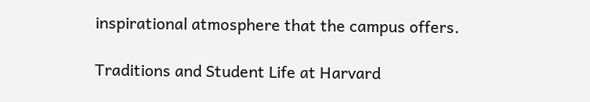inspirational atmosphere that the campus offers.

Traditions and Student Life at Harvard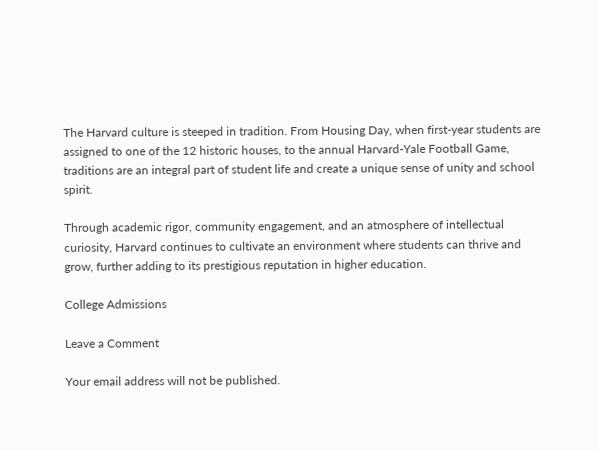The Harvard culture is steeped in tradition. From Housing Day, when first-year students are assigned to one of the 12 historic houses, to the annual Harvard-Yale Football Game, traditions are an integral part of student life and create a unique sense of unity and school spirit.

Through academic rigor, community engagement, and an atmosphere of intellectual curiosity, Harvard continues to cultivate an environment where students can thrive and grow, further adding to its prestigious reputation in higher education.

College Admissions

Leave a Comment

Your email address will not be published.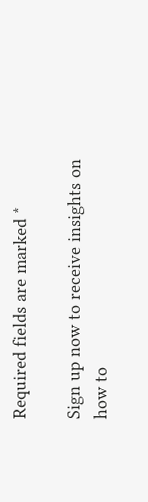Required fields are marked *

Sign up now to receive insights on
how to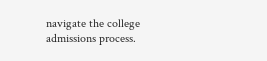navigate the college admissions process.